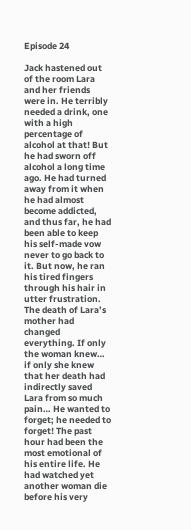Episode 24

Jack hastened out of the room Lara and her friends were in. He terribly needed a drink, one with a high percentage of alcohol at that! But he had sworn off alcohol a long time ago. He had turned away from it when he had almost become addicted, and thus far, he had been able to keep his self-made vow never to go back to it. But now, he ran his tired fingers through his hair in utter frustration. The death of Lara’s mother had changed everything. If only the woman knew… if only she knew that her death had indirectly saved Lara from so much pain… He wanted to forget; he needed to forget! The past hour had been the most emotional of his entire life. He had watched yet another woman die before his very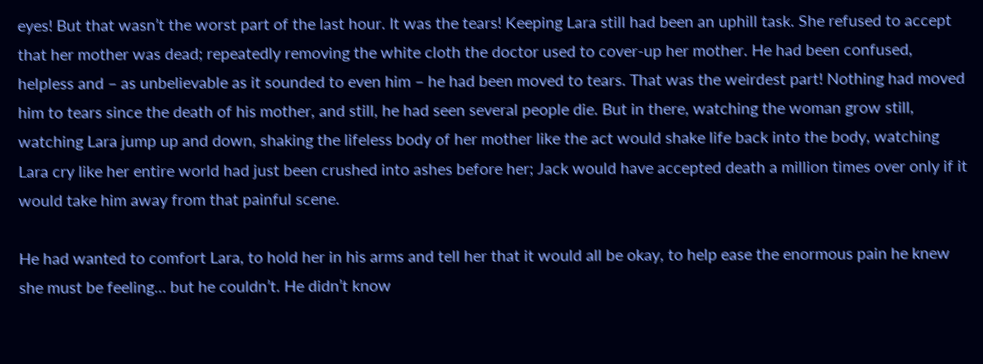eyes! But that wasn’t the worst part of the last hour. It was the tears! Keeping Lara still had been an uphill task. She refused to accept that her mother was dead; repeatedly removing the white cloth the doctor used to cover-up her mother. He had been confused, helpless and – as unbelievable as it sounded to even him – he had been moved to tears. That was the weirdest part! Nothing had moved him to tears since the death of his mother, and still, he had seen several people die. But in there, watching the woman grow still, watching Lara jump up and down, shaking the lifeless body of her mother like the act would shake life back into the body, watching Lara cry like her entire world had just been crushed into ashes before her; Jack would have accepted death a million times over only if it would take him away from that painful scene.

He had wanted to comfort Lara, to hold her in his arms and tell her that it would all be okay, to help ease the enormous pain he knew she must be feeling… but he couldn’t. He didn’t know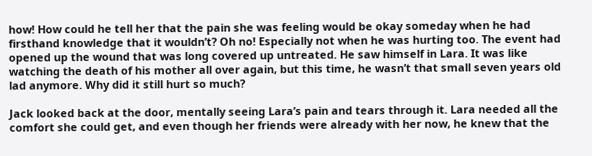how! How could he tell her that the pain she was feeling would be okay someday when he had firsthand knowledge that it wouldn’t? Oh no! Especially not when he was hurting too. The event had opened up the wound that was long covered up untreated. He saw himself in Lara. It was like watching the death of his mother all over again, but this time, he wasn’t that small seven years old lad anymore. Why did it still hurt so much?

Jack looked back at the door, mentally seeing Lara’s pain and tears through it. Lara needed all the comfort she could get, and even though her friends were already with her now, he knew that the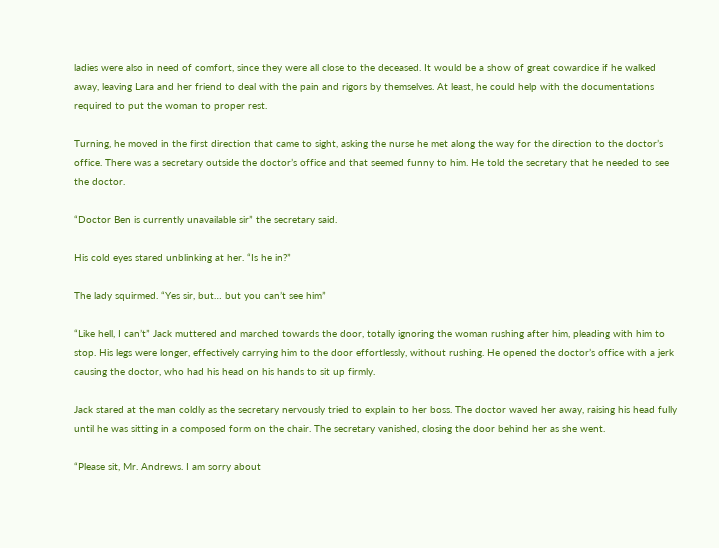ladies were also in need of comfort, since they were all close to the deceased. It would be a show of great cowardice if he walked away, leaving Lara and her friend to deal with the pain and rigors by themselves. At least, he could help with the documentations required to put the woman to proper rest.

Turning, he moved in the first direction that came to sight, asking the nurse he met along the way for the direction to the doctor’s office. There was a secretary outside the doctor’s office and that seemed funny to him. He told the secretary that he needed to see the doctor.

“Doctor Ben is currently unavailable sir” the secretary said.

His cold eyes stared unblinking at her. “Is he in?”

The lady squirmed. “Yes sir, but… but you can’t see him”

“Like hell, I can’t” Jack muttered and marched towards the door, totally ignoring the woman rushing after him, pleading with him to stop. His legs were longer, effectively carrying him to the door effortlessly, without rushing. He opened the doctor’s office with a jerk causing the doctor, who had his head on his hands to sit up firmly.

Jack stared at the man coldly as the secretary nervously tried to explain to her boss. The doctor waved her away, raising his head fully until he was sitting in a composed form on the chair. The secretary vanished, closing the door behind her as she went.

“Please sit, Mr. Andrews. I am sorry about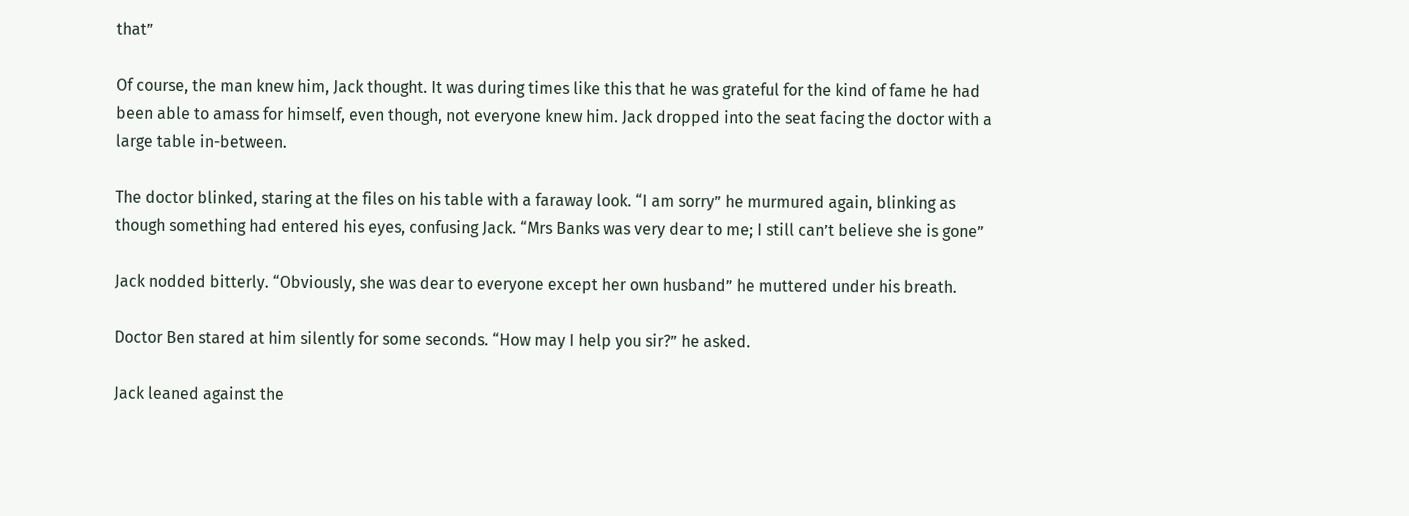that”

Of course, the man knew him, Jack thought. It was during times like this that he was grateful for the kind of fame he had been able to amass for himself, even though, not everyone knew him. Jack dropped into the seat facing the doctor with a large table in-between.

The doctor blinked, staring at the files on his table with a faraway look. “I am sorry” he murmured again, blinking as though something had entered his eyes, confusing Jack. “Mrs Banks was very dear to me; I still can’t believe she is gone”

Jack nodded bitterly. “Obviously, she was dear to everyone except her own husband” he muttered under his breath.

Doctor Ben stared at him silently for some seconds. “How may I help you sir?” he asked.

Jack leaned against the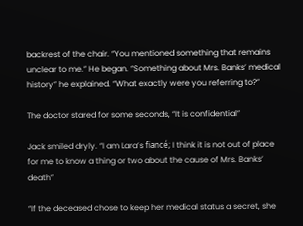backrest of the chair. “You mentioned something that remains unclear to me.” He began. “Something about Mrs. Banks’ medical history” he explained. “What exactly were you referring to?”

The doctor stared for some seconds, “It is confidential”

Jack smiled dryly. “I am Lara’s fiancé; I think it is not out of place for me to know a thing or two about the cause of Mrs. Banks’ death”

“If the deceased chose to keep her medical status a secret, she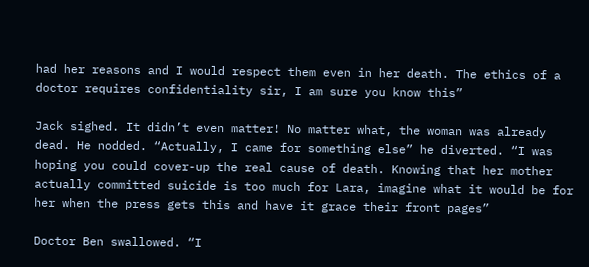had her reasons and I would respect them even in her death. The ethics of a doctor requires confidentiality sir, I am sure you know this”

Jack sighed. It didn’t even matter! No matter what, the woman was already dead. He nodded. “Actually, I came for something else” he diverted. “I was hoping you could cover-up the real cause of death. Knowing that her mother actually committed suicide is too much for Lara, imagine what it would be for her when the press gets this and have it grace their front pages”

Doctor Ben swallowed. “I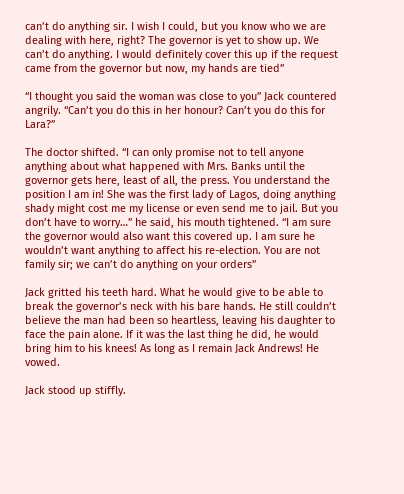can’t do anything sir. I wish I could, but you know who we are dealing with here, right? The governor is yet to show up. We can’t do anything. I would definitely cover this up if the request came from the governor but now, my hands are tied”

“I thought you said the woman was close to you” Jack countered angrily. “Can’t you do this in her honour? Can’t you do this for Lara?”

The doctor shifted. “I can only promise not to tell anyone anything about what happened with Mrs. Banks until the governor gets here, least of all, the press. You understand the position I am in! She was the first lady of Lagos, doing anything shady might cost me my license or even send me to jail. But you don’t have to worry…” he said, his mouth tightened. “I am sure the governor would also want this covered up. I am sure he wouldn’t want anything to affect his re-election. You are not family sir; we can’t do anything on your orders”

Jack gritted his teeth hard. What he would give to be able to break the governor’s neck with his bare hands. He still couldn’t believe the man had been so heartless, leaving his daughter to face the pain alone. If it was the last thing he did, he would bring him to his knees! As long as I remain Jack Andrews! He vowed.

Jack stood up stiffly.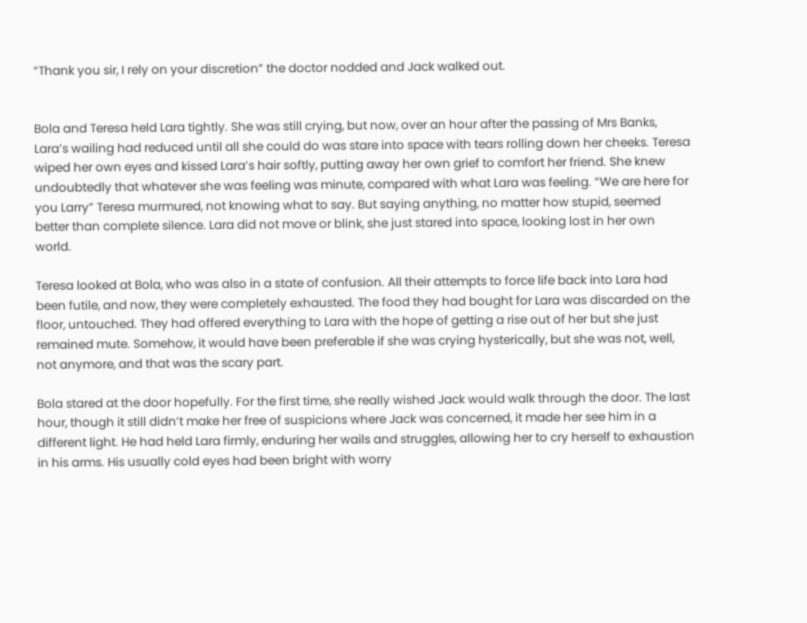“Thank you sir, I rely on your discretion” the doctor nodded and Jack walked out.


Bola and Teresa held Lara tightly. She was still crying, but now, over an hour after the passing of Mrs Banks, Lara’s wailing had reduced until all she could do was stare into space with tears rolling down her cheeks. Teresa wiped her own eyes and kissed Lara’s hair softly, putting away her own grief to comfort her friend. She knew undoubtedly that whatever she was feeling was minute, compared with what Lara was feeling. “We are here for you Larry” Teresa murmured, not knowing what to say. But saying anything, no matter how stupid, seemed better than complete silence. Lara did not move or blink, she just stared into space, looking lost in her own world.

Teresa looked at Bola, who was also in a state of confusion. All their attempts to force life back into Lara had been futile, and now, they were completely exhausted. The food they had bought for Lara was discarded on the floor, untouched. They had offered everything to Lara with the hope of getting a rise out of her but she just remained mute. Somehow, it would have been preferable if she was crying hysterically, but she was not, well, not anymore, and that was the scary part.

Bola stared at the door hopefully. For the first time, she really wished Jack would walk through the door. The last hour, though it still didn’t make her free of suspicions where Jack was concerned, it made her see him in a different light. He had held Lara firmly, enduring her wails and struggles, allowing her to cry herself to exhaustion in his arms. His usually cold eyes had been bright with worry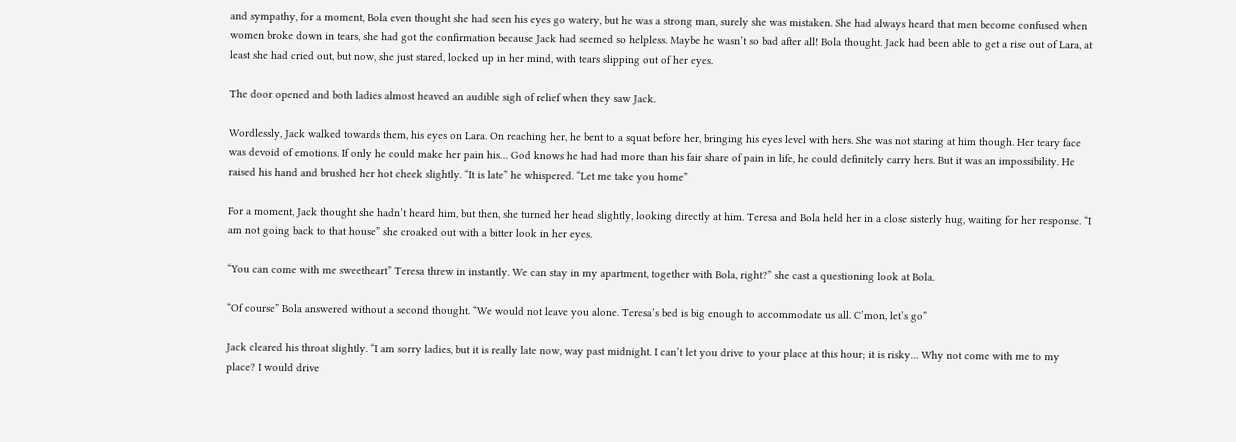and sympathy, for a moment, Bola even thought she had seen his eyes go watery, but he was a strong man, surely she was mistaken. She had always heard that men become confused when women broke down in tears, she had got the confirmation because Jack had seemed so helpless. Maybe he wasn’t so bad after all! Bola thought. Jack had been able to get a rise out of Lara, at least she had cried out, but now, she just stared, locked up in her mind, with tears slipping out of her eyes.

The door opened and both ladies almost heaved an audible sigh of relief when they saw Jack.

Wordlessly, Jack walked towards them, his eyes on Lara. On reaching her, he bent to a squat before her, bringing his eyes level with hers. She was not staring at him though. Her teary face was devoid of emotions. If only he could make her pain his… God knows he had had more than his fair share of pain in life, he could definitely carry hers. But it was an impossibility. He raised his hand and brushed her hot cheek slightly. “It is late” he whispered. “Let me take you home”

For a moment, Jack thought she hadn’t heard him, but then, she turned her head slightly, looking directly at him. Teresa and Bola held her in a close sisterly hug, waiting for her response. “I am not going back to that house” she croaked out with a bitter look in her eyes.

“You can come with me sweetheart” Teresa threw in instantly. We can stay in my apartment, together with Bola, right?” she cast a questioning look at Bola.

“Of course” Bola answered without a second thought. “We would not leave you alone. Teresa’s bed is big enough to accommodate us all. C’mon, let’s go”

Jack cleared his throat slightly. “I am sorry ladies, but it is really late now, way past midnight. I can’t let you drive to your place at this hour; it is risky… Why not come with me to my place? I would drive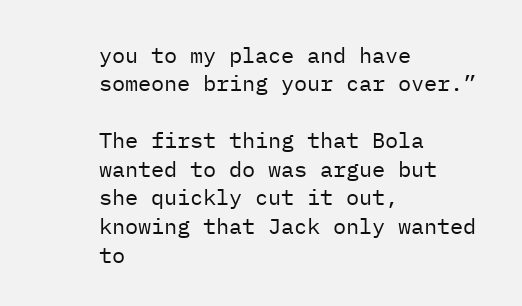you to my place and have someone bring your car over.”

The first thing that Bola wanted to do was argue but she quickly cut it out, knowing that Jack only wanted to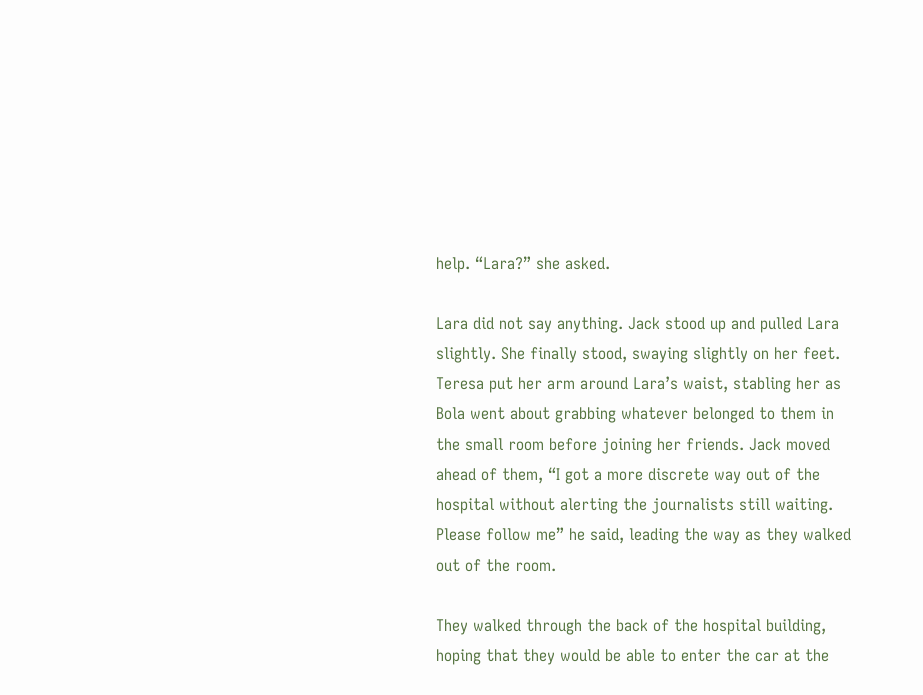help. “Lara?” she asked.

Lara did not say anything. Jack stood up and pulled Lara slightly. She finally stood, swaying slightly on her feet. Teresa put her arm around Lara’s waist, stabling her as Bola went about grabbing whatever belonged to them in the small room before joining her friends. Jack moved ahead of them, “I got a more discrete way out of the hospital without alerting the journalists still waiting. Please follow me” he said, leading the way as they walked out of the room.

They walked through the back of the hospital building, hoping that they would be able to enter the car at the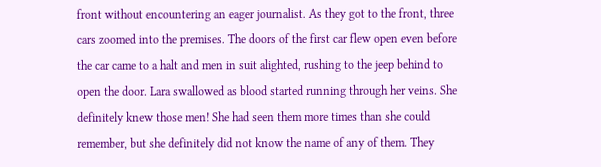front without encountering an eager journalist. As they got to the front, three cars zoomed into the premises. The doors of the first car flew open even before the car came to a halt and men in suit alighted, rushing to the jeep behind to open the door. Lara swallowed as blood started running through her veins. She definitely knew those men! She had seen them more times than she could remember, but she definitely did not know the name of any of them. They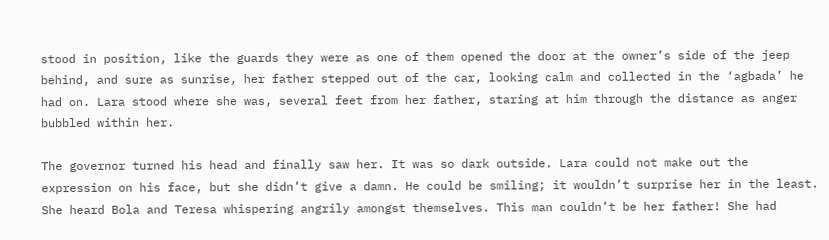stood in position, like the guards they were as one of them opened the door at the owner’s side of the jeep behind, and sure as sunrise, her father stepped out of the car, looking calm and collected in the ‘agbada’ he had on. Lara stood where she was, several feet from her father, staring at him through the distance as anger bubbled within her.

The governor turned his head and finally saw her. It was so dark outside. Lara could not make out the expression on his face, but she didn’t give a damn. He could be smiling; it wouldn’t surprise her in the least. She heard Bola and Teresa whispering angrily amongst themselves. This man couldn’t be her father! She had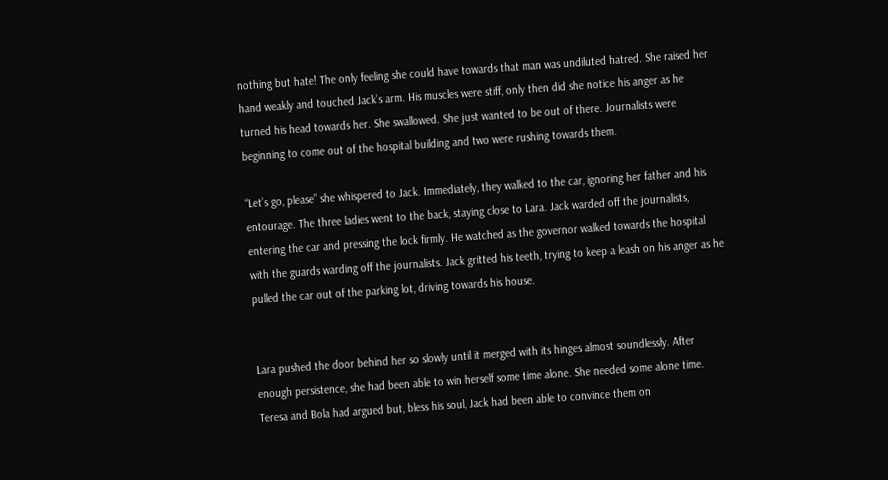nothing but hate! The only feeling she could have towards that man was undiluted hatred. She raised her hand weakly and touched Jack’s arm. His muscles were stiff, only then did she notice his anger as he turned his head towards her. She swallowed. She just wanted to be out of there. Journalists were beginning to come out of the hospital building and two were rushing towards them.

“Let’s go, please” she whispered to Jack. Immediately, they walked to the car, ignoring her father and his entourage. The three ladies went to the back, staying close to Lara. Jack warded off the journalists, entering the car and pressing the lock firmly. He watched as the governor walked towards the hospital with the guards warding off the journalists. Jack gritted his teeth, trying to keep a leash on his anger as he pulled the car out of the parking lot, driving towards his house.


Lara pushed the door behind her so slowly until it merged with its hinges almost soundlessly. After enough persistence, she had been able to win herself some time alone. She needed some alone time. Teresa and Bola had argued but, bless his soul, Jack had been able to convince them on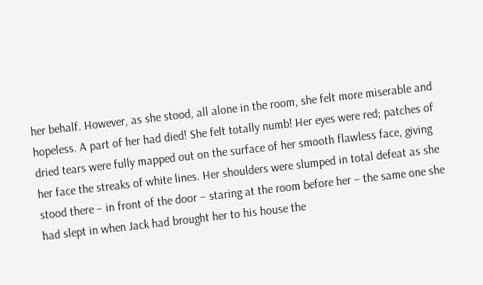her behalf. However, as she stood, all alone in the room, she felt more miserable and hopeless. A part of her had died! She felt totally numb! Her eyes were red; patches of dried tears were fully mapped out on the surface of her smooth flawless face, giving her face the streaks of white lines. Her shoulders were slumped in total defeat as she stood there – in front of the door – staring at the room before her – the same one she had slept in when Jack had brought her to his house the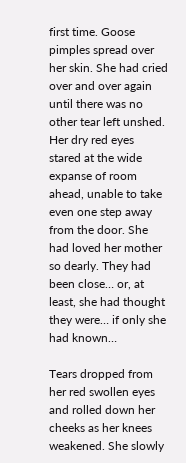first time. Goose pimples spread over her skin. She had cried over and over again until there was no other tear left unshed. Her dry red eyes stared at the wide expanse of room ahead, unable to take even one step away from the door. She had loved her mother so dearly. They had been close… or, at least, she had thought they were… if only she had known…

Tears dropped from her red swollen eyes and rolled down her cheeks as her knees weakened. She slowly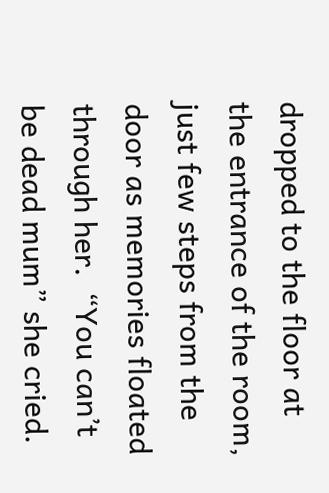dropped to the floor at the entrance of the room, just few steps from the door as memories floated through her.  “You can’t be dead mum” she cried.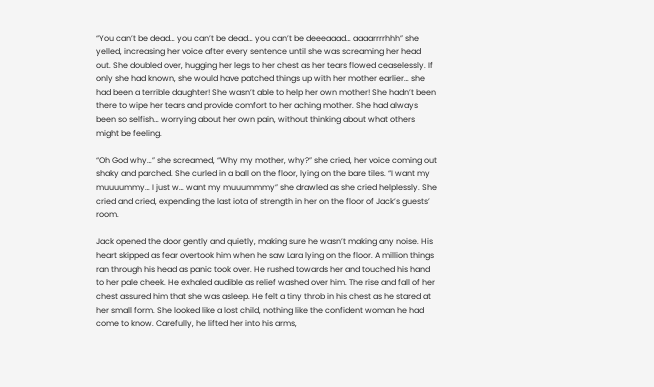“You can’t be dead… you can’t be dead… you can’t be deeeaaad… aaaarrrrhhh” she yelled, increasing her voice after every sentence until she was screaming her head out. She doubled over, hugging her legs to her chest as her tears flowed ceaselessly. If only she had known, she would have patched things up with her mother earlier… she had been a terrible daughter! She wasn’t able to help her own mother! She hadn’t been there to wipe her tears and provide comfort to her aching mother. She had always been so selfish… worrying about her own pain, without thinking about what others might be feeling.

“Oh God why…” she screamed, “Why my mother, why?” she cried, her voice coming out shaky and parched. She curled in a ball on the floor, lying on the bare tiles. “I want my muuuummy… I just w… want my muuummmy” she drawled as she cried helplessly. She cried and cried, expending the last iota of strength in her on the floor of Jack’s guests’ room.

Jack opened the door gently and quietly, making sure he wasn’t making any noise. His heart skipped as fear overtook him when he saw Lara lying on the floor. A million things ran through his head as panic took over. He rushed towards her and touched his hand to her pale cheek. He exhaled audible as relief washed over him. The rise and fall of her chest assured him that she was asleep. He felt a tiny throb in his chest as he stared at her small form. She looked like a lost child, nothing like the confident woman he had come to know. Carefully, he lifted her into his arms,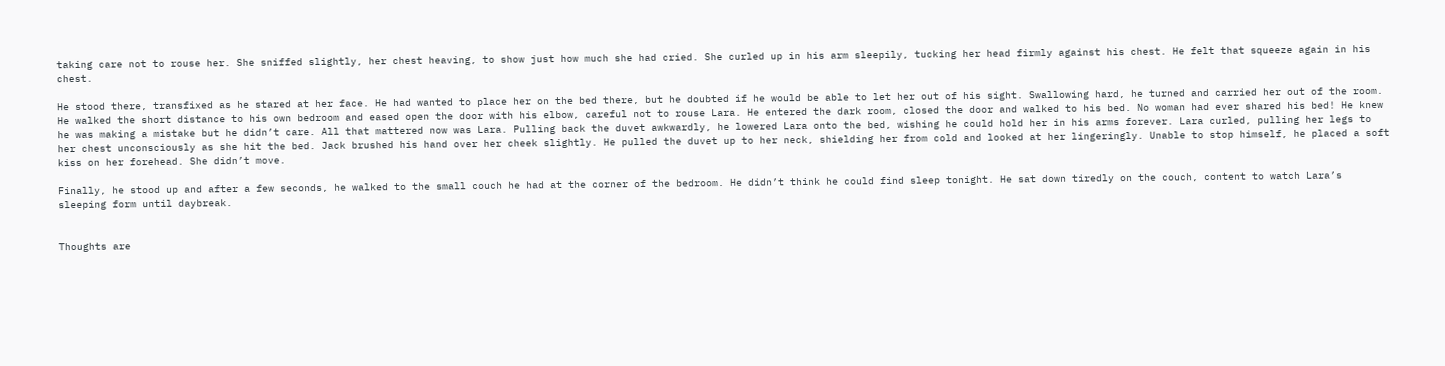taking care not to rouse her. She sniffed slightly, her chest heaving, to show just how much she had cried. She curled up in his arm sleepily, tucking her head firmly against his chest. He felt that squeeze again in his chest.

He stood there, transfixed as he stared at her face. He had wanted to place her on the bed there, but he doubted if he would be able to let her out of his sight. Swallowing hard, he turned and carried her out of the room. He walked the short distance to his own bedroom and eased open the door with his elbow, careful not to rouse Lara. He entered the dark room, closed the door and walked to his bed. No woman had ever shared his bed! He knew he was making a mistake but he didn’t care. All that mattered now was Lara. Pulling back the duvet awkwardly, he lowered Lara onto the bed, wishing he could hold her in his arms forever. Lara curled, pulling her legs to her chest unconsciously as she hit the bed. Jack brushed his hand over her cheek slightly. He pulled the duvet up to her neck, shielding her from cold and looked at her lingeringly. Unable to stop himself, he placed a soft kiss on her forehead. She didn’t move.

Finally, he stood up and after a few seconds, he walked to the small couch he had at the corner of the bedroom. He didn’t think he could find sleep tonight. He sat down tiredly on the couch, content to watch Lara’s sleeping form until daybreak.


Thoughts are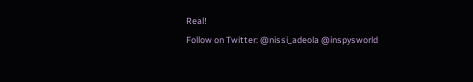Real!
Follow on Twitter: @nissi_adeola @inspysworld